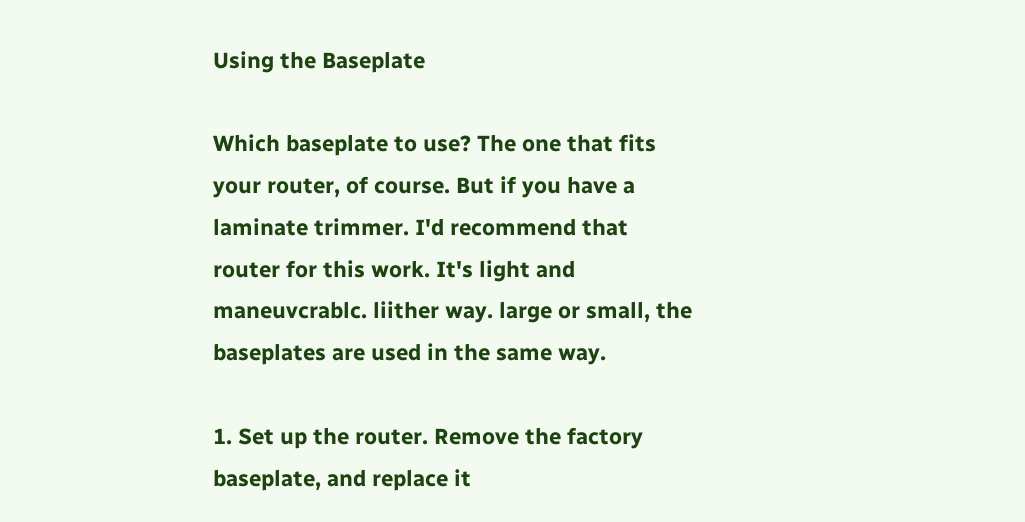Using the Baseplate

Which baseplate to use? The one that fits your router, of course. But if you have a laminate trimmer. I'd recommend that router for this work. It's light and maneuvcrablc. liither way. large or small, the baseplates are used in the same way.

1. Set up the router. Remove the factory baseplate, and replace it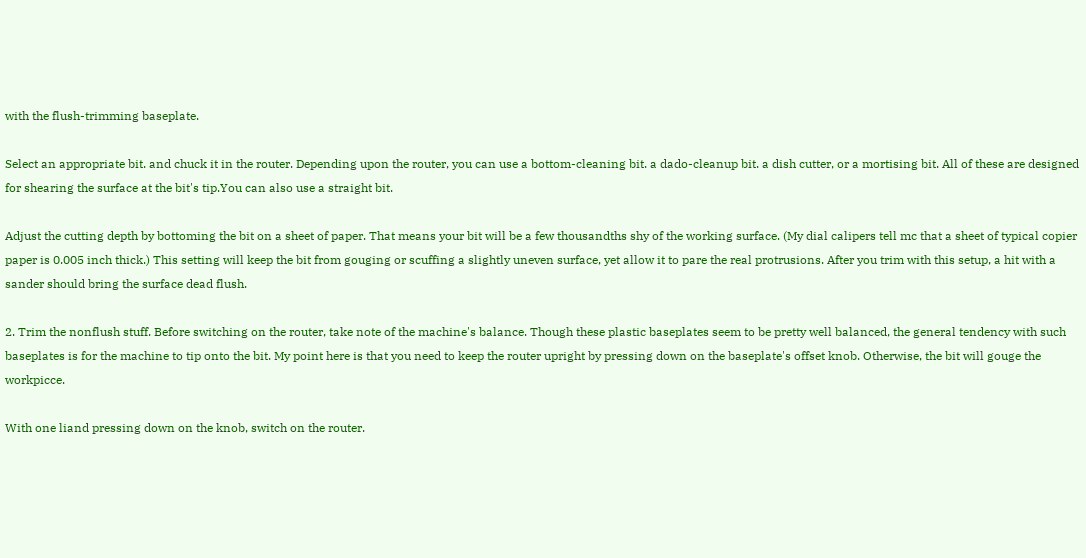with the flush-trimming baseplate.

Select an appropriate bit. and chuck it in the router. Depending upon the router, you can use a bottom-cleaning bit. a dado-cleanup bit. a dish cutter, or a mortising bit. All of these are designed for shearing the surface at the bit's tip.You can also use a straight bit.

Adjust the cutting depth by bottoming the bit on a sheet of paper. That means your bit will be a few thousandths shy of the working surface. (My dial calipers tell mc that a sheet of typical copier paper is 0.005 inch thick.) This setting will keep the bit from gouging or scuffing a slightly uneven surface, yet allow it to pare the real protrusions. After you trim with this setup, a hit with a sander should bring the surface dead flush.

2. Trim the nonflush stuff. Before switching on the router, take note of the machine's balance. Though these plastic baseplates seem to be pretty well balanced, the general tendency with such baseplates is for the machine to tip onto the bit. My point here is that you need to keep the router upright by pressing down on the baseplate's offset knob. Otherwise, the bit will gouge the workpicce.

With one liand pressing down on the knob, switch on the router.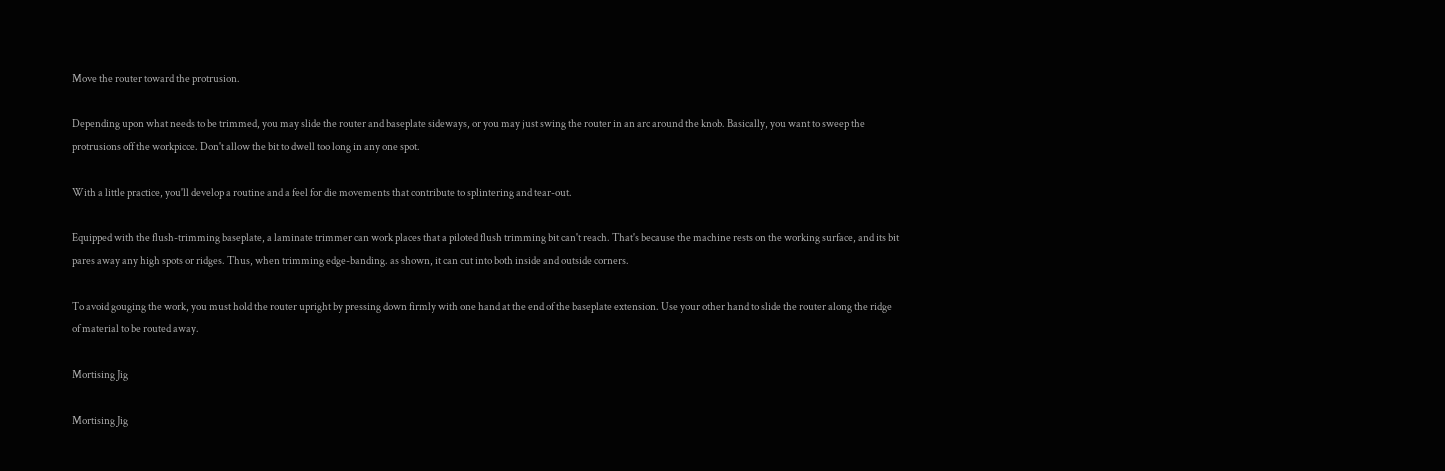Move the router toward the protrusion.

Depending upon what needs to be trimmed, you may slide the router and baseplate sideways, or you may just swing the router in an arc around the knob. Basically, you want to sweep the protrusions off the workpicce. Don't allow the bit to dwell too long in any one spot.

With a little practice, you'll develop a routine and a feel for die movements that contribute to splintering and tear-out.

Equipped with the flush-trimming baseplate, a laminate trimmer can work places that a piloted flush trimming bit can't reach. That's because the machine rests on the working surface, and its bit pares away any high spots or ridges. Thus, when trimming edge-banding. as shown, it can cut into both inside and outside corners.

To avoid gouging the work, you must hold the router upright by pressing down firmly with one hand at the end of the baseplate extension. Use your other hand to slide the router along the ridge of material to be routed away.

Mortising Jig

Mortising Jig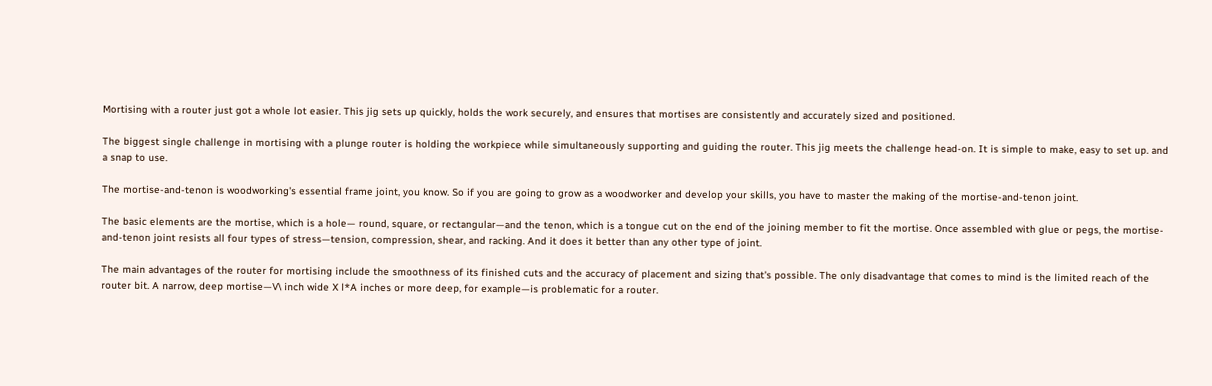Mortising with a router just got a whole lot easier. This jig sets up quickly, holds the work securely, and ensures that mortises are consistently and accurately sized and positioned.

The biggest single challenge in mortising with a plunge router is holding the workpiece while simultaneously supporting and guiding the router. This jig meets the challenge head-on. It is simple to make, easy to set up. and a snap to use.

The mortise-and-tenon is woodworking's essential frame joint, you know. So if you are going to grow as a woodworker and develop your skills, you have to master the making of the mortise-and-tenon joint.

The basic elements are the mortise, which is a hole— round, square, or rectangular—and the tenon, which is a tongue cut on the end of the joining member to fit the mortise. Once assembled with glue or pegs, the mortise-and-tenon joint resists all four types of stress—tension, compression, shear, and racking. And it does it better than any other type of joint.

The main advantages of the router for mortising include the smoothness of its finished cuts and the accuracy of placement and sizing that's possible. The only disadvantage that comes to mind is the limited reach of the router bit. A narrow, deep mortise—V\ inch wide X l*A inches or more deep, for example—is problematic for a router.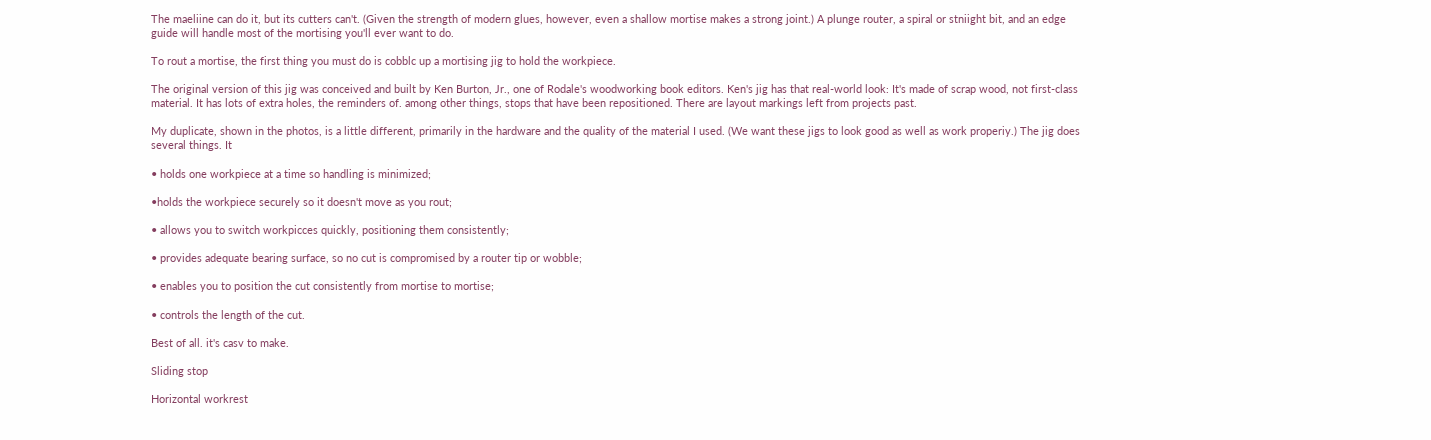The maeliine can do it, but its cutters can't. (Given the strength of modern glues, however, even a shallow mortise makes a strong joint.) A plunge router, a spiral or stniight bit, and an edge guide will handle most of the mortising you'll ever want to do.

To rout a mortise, the first thing you must do is cobblc up a mortising jig to hold the workpiece.

The original version of this jig was conceived and built by Ken Burton, Jr., one of Rodale's woodworking book editors. Ken's jig has that real-world look: It's made of scrap wood, not first-class material. It has lots of extra holes, the reminders of. among other things, stops that have been repositioned. There are layout markings left from projects past.

My duplicate, shown in the photos, is a little different, primarily in the hardware and the quality of the material I used. (We want these jigs to look good as well as work properiy.) The jig does several things. It

• holds one workpiece at a time so handling is minimized;

•holds the workpiece securely so it doesn't move as you rout;

• allows you to switch workpicces quickly, positioning them consistently;

• provides adequate bearing surface, so no cut is compromised by a router tip or wobble;

• enables you to position the cut consistently from mortise to mortise;

• controls the length of the cut.

Best of all. it's casv to make.

Sliding stop

Horizontal workrest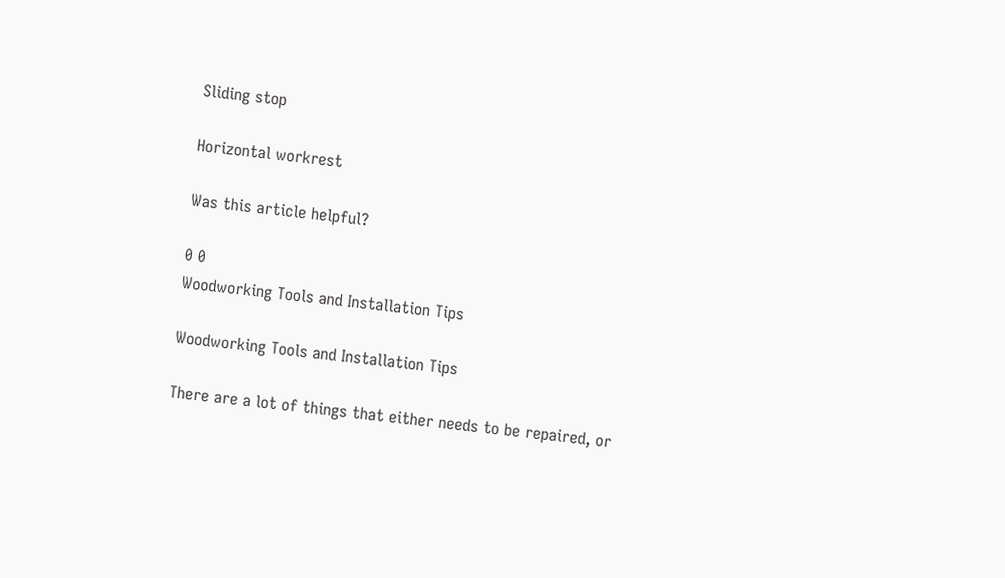Sliding stop

Horizontal workrest

Was this article helpful?

0 0
Woodworking Tools and Installation Tips

Woodworking Tools and Installation Tips

There are a lot of things that either needs to be repaired, or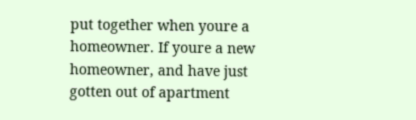put together when youre a homeowner. If youre a new homeowner, and have just gotten out of apartment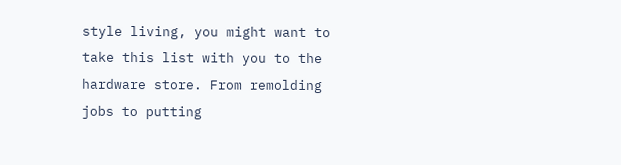style living, you might want to take this list with you to the hardware store. From remolding jobs to putting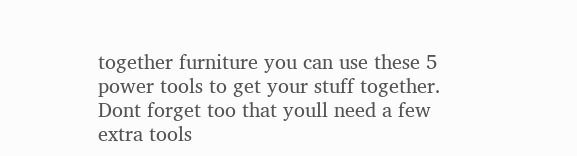together furniture you can use these 5 power tools to get your stuff together. Dont forget too that youll need a few extra tools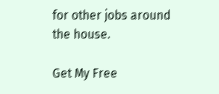for other jobs around the house.

Get My Free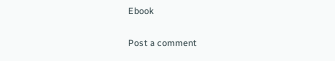Ebook

Post a comment